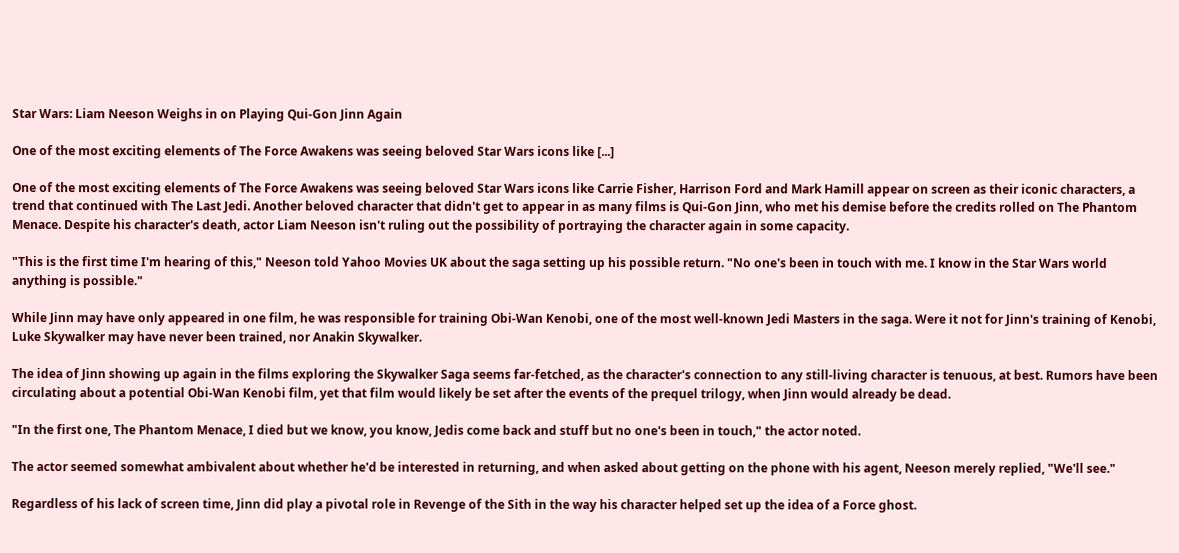Star Wars: Liam Neeson Weighs in on Playing Qui-Gon Jinn Again

One of the most exciting elements of The Force Awakens was seeing beloved Star Wars icons like [...]

One of the most exciting elements of The Force Awakens was seeing beloved Star Wars icons like Carrie Fisher, Harrison Ford and Mark Hamill appear on screen as their iconic characters, a trend that continued with The Last Jedi. Another beloved character that didn't get to appear in as many films is Qui-Gon Jinn, who met his demise before the credits rolled on The Phantom Menace. Despite his character's death, actor Liam Neeson isn't ruling out the possibility of portraying the character again in some capacity.

"This is the first time I'm hearing of this," Neeson told Yahoo Movies UK about the saga setting up his possible return. "No one's been in touch with me. I know in the Star Wars world anything is possible."

While Jinn may have only appeared in one film, he was responsible for training Obi-Wan Kenobi, one of the most well-known Jedi Masters in the saga. Were it not for Jinn's training of Kenobi, Luke Skywalker may have never been trained, nor Anakin Skywalker.

The idea of Jinn showing up again in the films exploring the Skywalker Saga seems far-fetched, as the character's connection to any still-living character is tenuous, at best. Rumors have been circulating about a potential Obi-Wan Kenobi film, yet that film would likely be set after the events of the prequel trilogy, when Jinn would already be dead.

"In the first one, The Phantom Menace, I died but we know, you know, Jedis come back and stuff but no one's been in touch," the actor noted.

The actor seemed somewhat ambivalent about whether he'd be interested in returning, and when asked about getting on the phone with his agent, Neeson merely replied, "We'll see."

Regardless of his lack of screen time, Jinn did play a pivotal role in Revenge of the Sith in the way his character helped set up the idea of a Force ghost.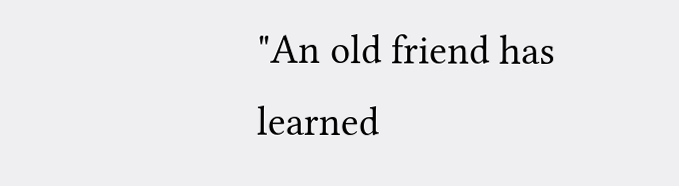"An old friend has learned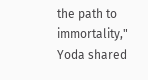the path to immortality," Yoda shared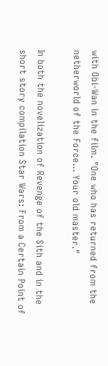with Obi-Wan in the film. "One who has returned from the netherworld of the Force… Your old master."

In both the novelization of Revenge of the Sith and in the short story compilation Star Wars: From a Certain Point of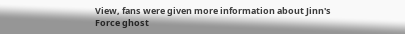View, fans were given more information about Jinn's Force ghost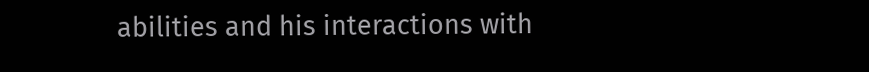abilities and his interactions with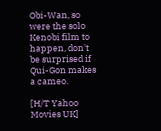Obi-Wan, so were the solo Kenobi film to happen, don't be surprised if Qui-Gon makes a cameo.

[H/T Yahoo Movies UK]